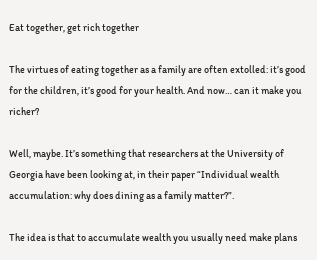Eat together, get rich together

The virtues of eating together as a family are often extolled: it’s good for the children, it’s good for your health. And now… can it make you richer?

Well, maybe. It’s something that researchers at the University of Georgia have been looking at, in their paper “Individual wealth accumulation: why does dining as a family matter?”.

The idea is that to accumulate wealth you usually need make plans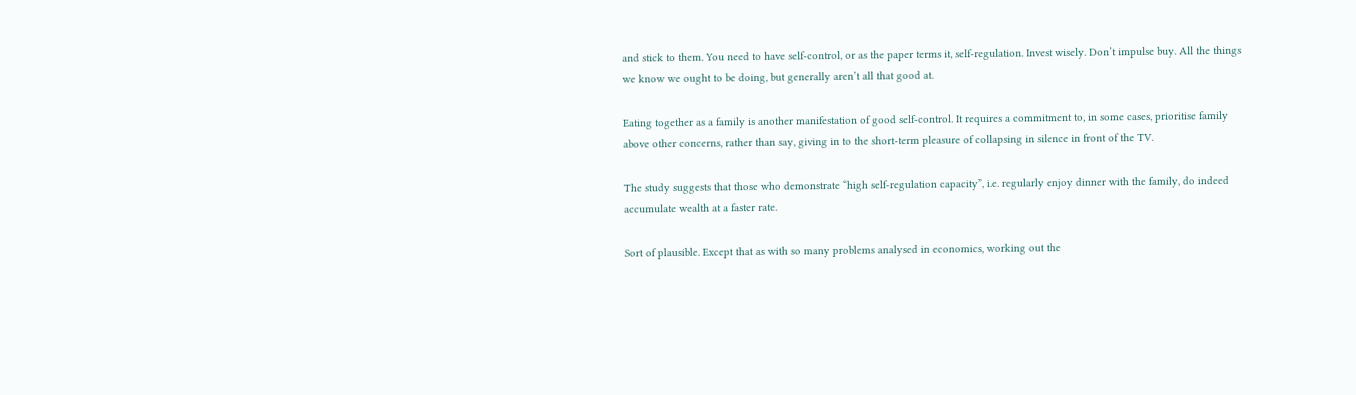and stick to them. You need to have self-control, or as the paper terms it, self-regulation. Invest wisely. Don’t impulse buy. All the things we know we ought to be doing, but generally aren’t all that good at.

Eating together as a family is another manifestation of good self-control. It requires a commitment to, in some cases, prioritise family above other concerns, rather than say, giving in to the short-term pleasure of collapsing in silence in front of the TV.

The study suggests that those who demonstrate “high self-regulation capacity”, i.e. regularly enjoy dinner with the family, do indeed accumulate wealth at a faster rate.

Sort of plausible. Except that as with so many problems analysed in economics, working out the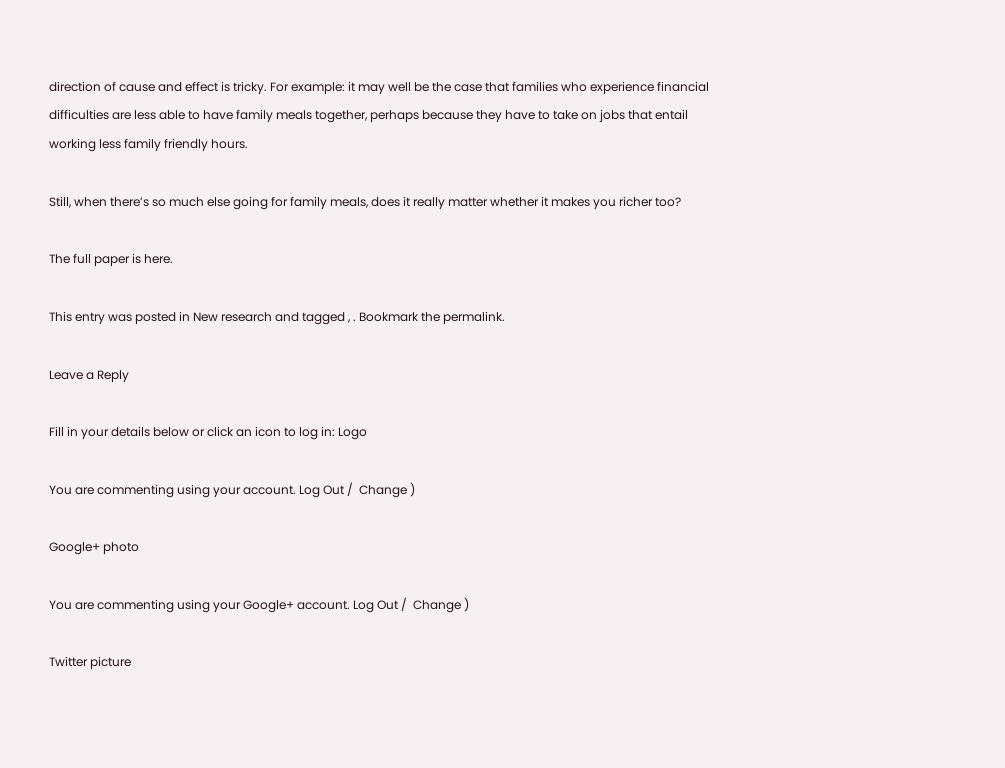direction of cause and effect is tricky. For example: it may well be the case that families who experience financial difficulties are less able to have family meals together, perhaps because they have to take on jobs that entail working less family friendly hours.

Still, when there’s so much else going for family meals, does it really matter whether it makes you richer too?

The full paper is here.

This entry was posted in New research and tagged , . Bookmark the permalink.

Leave a Reply

Fill in your details below or click an icon to log in: Logo

You are commenting using your account. Log Out /  Change )

Google+ photo

You are commenting using your Google+ account. Log Out /  Change )

Twitter picture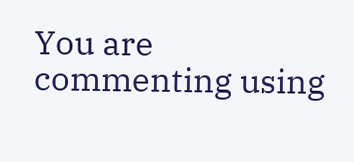You are commenting using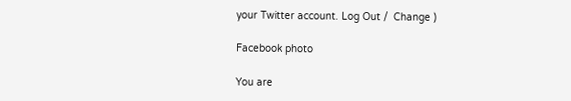your Twitter account. Log Out /  Change )

Facebook photo

You are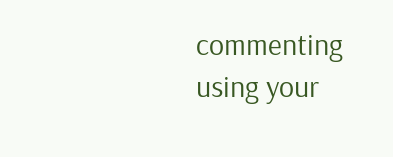commenting using your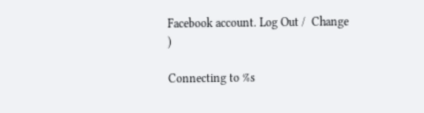Facebook account. Log Out /  Change )

Connecting to %s